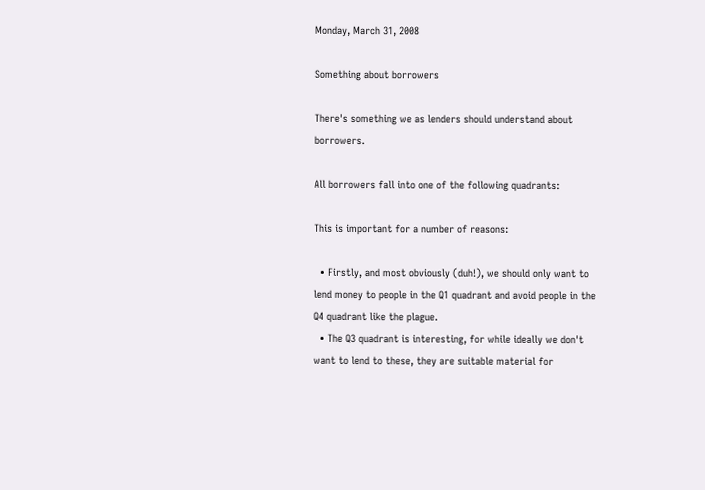Monday, March 31, 2008

Something about borrowers

There's something we as lenders should understand about borrowers.

All borrowers fall into one of the following quadrants:

This is important for a number of reasons:

  • Firstly, and most obviously (duh!), we should only want to lend money to people in the Q1 quadrant and avoid people in the Q4 quadrant like the plague.
  • The Q3 quadrant is interesting, for while ideally we don't want to lend to these, they are suitable material for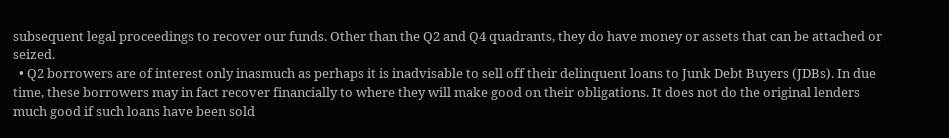subsequent legal proceedings to recover our funds. Other than the Q2 and Q4 quadrants, they do have money or assets that can be attached or seized.
  • Q2 borrowers are of interest only inasmuch as perhaps it is inadvisable to sell off their delinquent loans to Junk Debt Buyers (JDBs). In due time, these borrowers may in fact recover financially to where they will make good on their obligations. It does not do the original lenders much good if such loans have been sold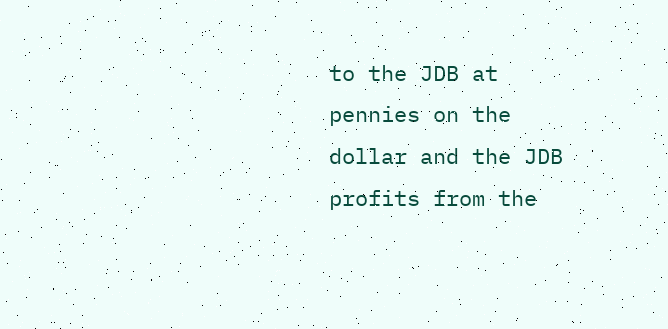to the JDB at pennies on the dollar and the JDB profits from the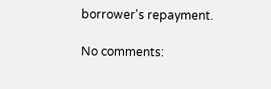borrower's repayment.

No comments: